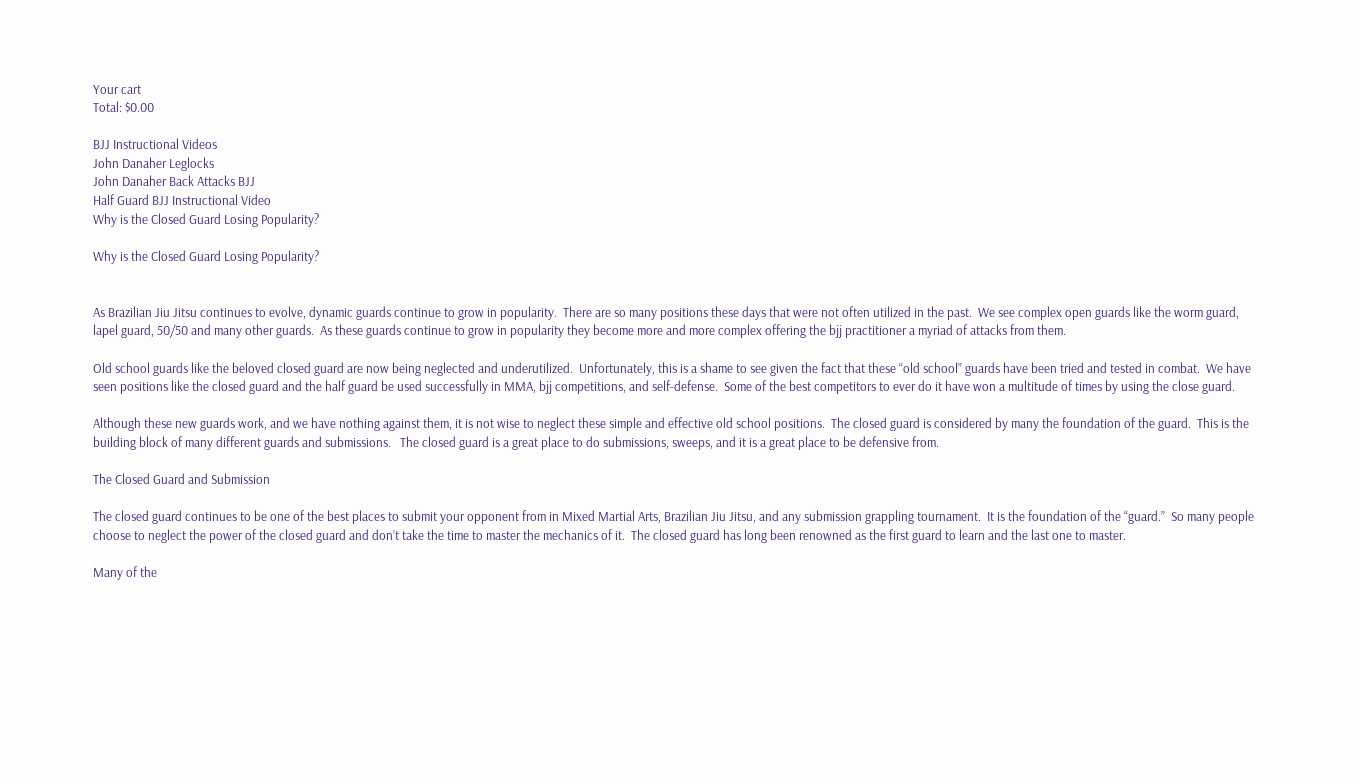Your cart
Total: $0.00

BJJ Instructional Videos
John Danaher Leglocks
John Danaher Back Attacks BJJ
Half Guard BJJ Instructional Video
Why is the Closed Guard Losing Popularity?

Why is the Closed Guard Losing Popularity?


As Brazilian Jiu Jitsu continues to evolve, dynamic guards continue to grow in popularity.  There are so many positions these days that were not often utilized in the past.  We see complex open guards like the worm guard, lapel guard, 50/50 and many other guards.  As these guards continue to grow in popularity they become more and more complex offering the bjj practitioner a myriad of attacks from them.

Old school guards like the beloved closed guard are now being neglected and underutilized.  Unfortunately, this is a shame to see given the fact that these “old school” guards have been tried and tested in combat.  We have seen positions like the closed guard and the half guard be used successfully in MMA, bjj competitions, and self-defense.  Some of the best competitors to ever do it have won a multitude of times by using the close guard.

Although these new guards work, and we have nothing against them, it is not wise to neglect these simple and effective old school positions.  The closed guard is considered by many the foundation of the guard.  This is the building block of many different guards and submissions.   The closed guard is a great place to do submissions, sweeps, and it is a great place to be defensive from.

The Closed Guard and Submission

The closed guard continues to be one of the best places to submit your opponent from in Mixed Martial Arts, Brazilian Jiu Jitsu, and any submission grappling tournament.  It is the foundation of the “guard.”  So many people choose to neglect the power of the closed guard and don’t take the time to master the mechanics of it.  The closed guard has long been renowned as the first guard to learn and the last one to master.

Many of the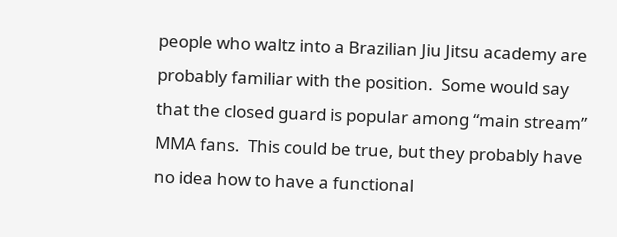people who waltz into a Brazilian Jiu Jitsu academy are probably familiar with the position.  Some would say that the closed guard is popular among “main stream” MMA fans.  This could be true, but they probably have no idea how to have a functional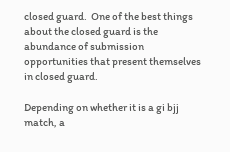closed guard.  One of the best things about the closed guard is the abundance of submission opportunities that present themselves in closed guard.

Depending on whether it is a gi bjj match, a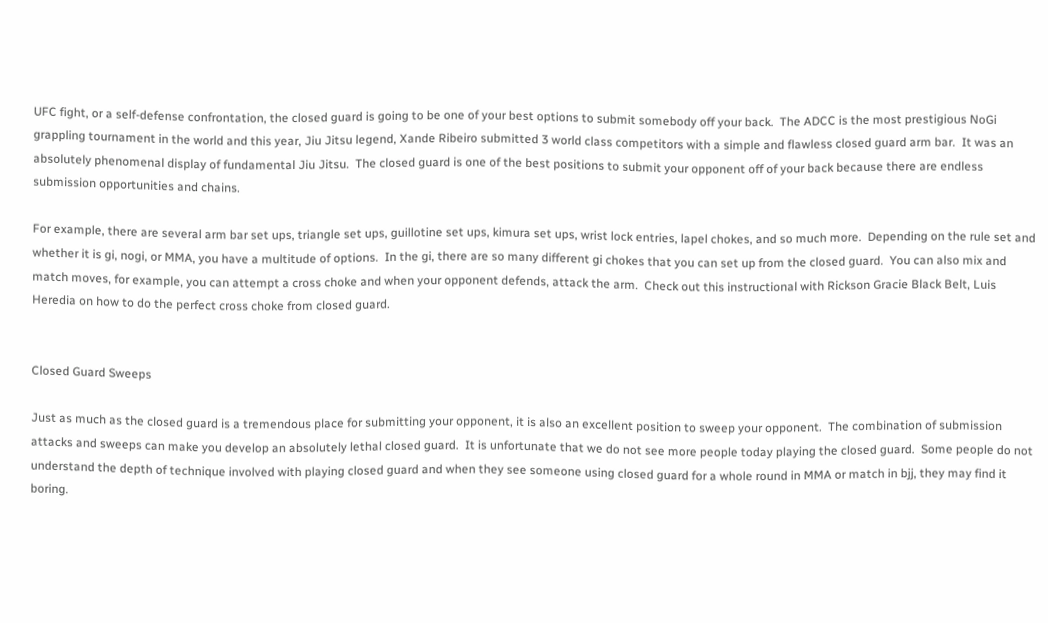UFC fight, or a self-defense confrontation, the closed guard is going to be one of your best options to submit somebody off your back.  The ADCC is the most prestigious NoGi grappling tournament in the world and this year, Jiu Jitsu legend, Xande Ribeiro submitted 3 world class competitors with a simple and flawless closed guard arm bar.  It was an absolutely phenomenal display of fundamental Jiu Jitsu.  The closed guard is one of the best positions to submit your opponent off of your back because there are endless submission opportunities and chains.

For example, there are several arm bar set ups, triangle set ups, guillotine set ups, kimura set ups, wrist lock entries, lapel chokes, and so much more.  Depending on the rule set and whether it is gi, nogi, or MMA, you have a multitude of options.  In the gi, there are so many different gi chokes that you can set up from the closed guard.  You can also mix and match moves, for example, you can attempt a cross choke and when your opponent defends, attack the arm.  Check out this instructional with Rickson Gracie Black Belt, Luis Heredia on how to do the perfect cross choke from closed guard.


Closed Guard Sweeps

Just as much as the closed guard is a tremendous place for submitting your opponent, it is also an excellent position to sweep your opponent.  The combination of submission attacks and sweeps can make you develop an absolutely lethal closed guard.  It is unfortunate that we do not see more people today playing the closed guard.  Some people do not understand the depth of technique involved with playing closed guard and when they see someone using closed guard for a whole round in MMA or match in bjj, they may find it boring.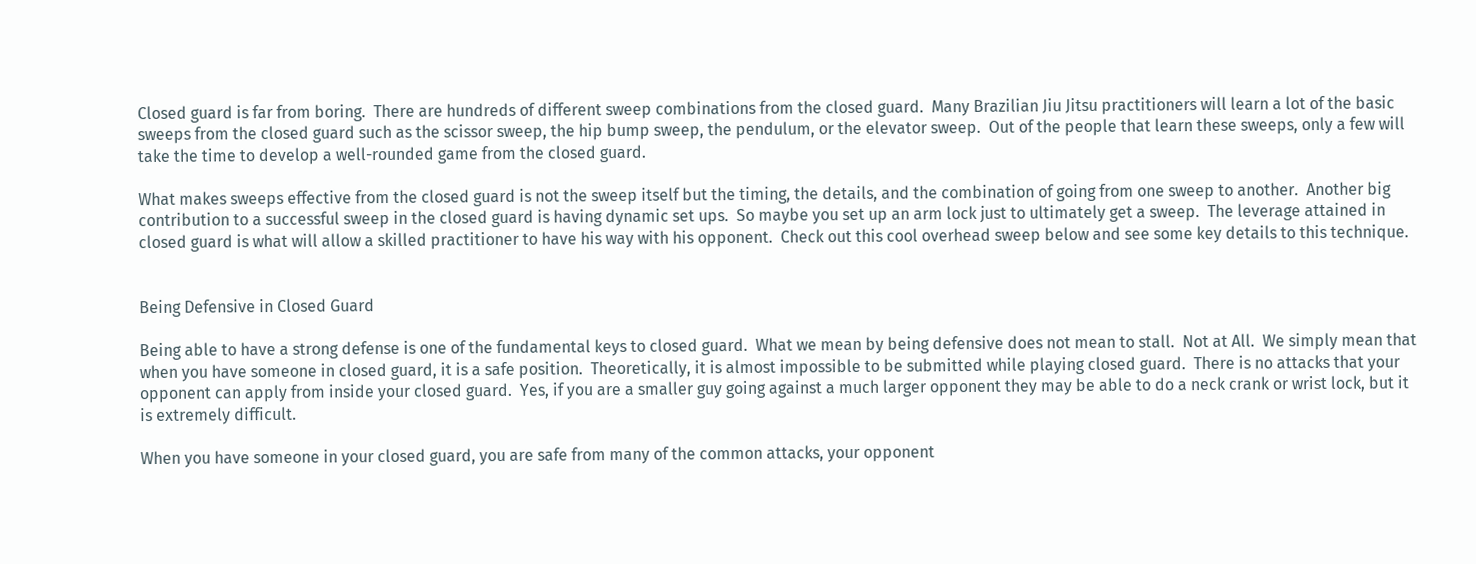Closed guard is far from boring.  There are hundreds of different sweep combinations from the closed guard.  Many Brazilian Jiu Jitsu practitioners will learn a lot of the basic sweeps from the closed guard such as the scissor sweep, the hip bump sweep, the pendulum, or the elevator sweep.  Out of the people that learn these sweeps, only a few will take the time to develop a well-rounded game from the closed guard.

What makes sweeps effective from the closed guard is not the sweep itself but the timing, the details, and the combination of going from one sweep to another.  Another big contribution to a successful sweep in the closed guard is having dynamic set ups.  So maybe you set up an arm lock just to ultimately get a sweep.  The leverage attained in closed guard is what will allow a skilled practitioner to have his way with his opponent.  Check out this cool overhead sweep below and see some key details to this technique.


Being Defensive in Closed Guard

Being able to have a strong defense is one of the fundamental keys to closed guard.  What we mean by being defensive does not mean to stall.  Not at All.  We simply mean that when you have someone in closed guard, it is a safe position.  Theoretically, it is almost impossible to be submitted while playing closed guard.  There is no attacks that your opponent can apply from inside your closed guard.  Yes, if you are a smaller guy going against a much larger opponent they may be able to do a neck crank or wrist lock, but it is extremely difficult.

When you have someone in your closed guard, you are safe from many of the common attacks, your opponent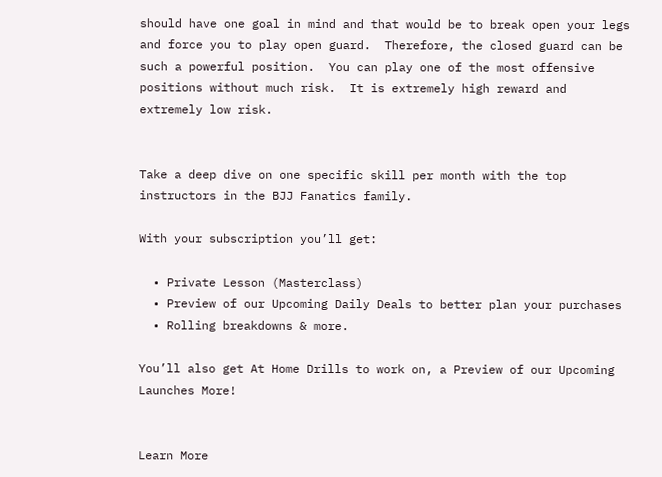should have one goal in mind and that would be to break open your legs and force you to play open guard.  Therefore, the closed guard can be such a powerful position.  You can play one of the most offensive positions without much risk.  It is extremely high reward and extremely low risk.


Take a deep dive on one specific skill per month with the top instructors in the BJJ Fanatics family.

With your subscription you’ll get:

  • Private Lesson (Masterclass)
  • Preview of our Upcoming Daily Deals to better plan your purchases
  • Rolling breakdowns & more.

You’ll also get At Home Drills to work on, a Preview of our Upcoming Launches More!


Learn More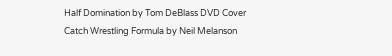Half Domination by Tom DeBlass DVD Cover
Catch Wrestling Formula by Neil Melanson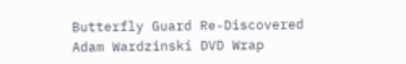Butterfly Guard Re-Discovered Adam Wardzinski DVD Wrap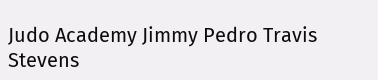Judo Academy Jimmy Pedro Travis Stevens